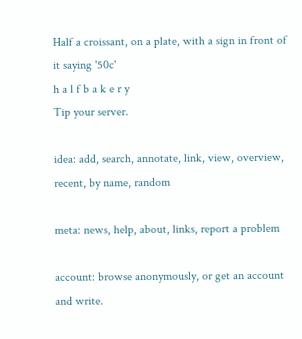Half a croissant, on a plate, with a sign in front of it saying '50c'
h a l f b a k e r y
Tip your server.

idea: add, search, annotate, link, view, overview, recent, by name, random

meta: news, help, about, links, report a problem

account: browse anonymously, or get an account and write.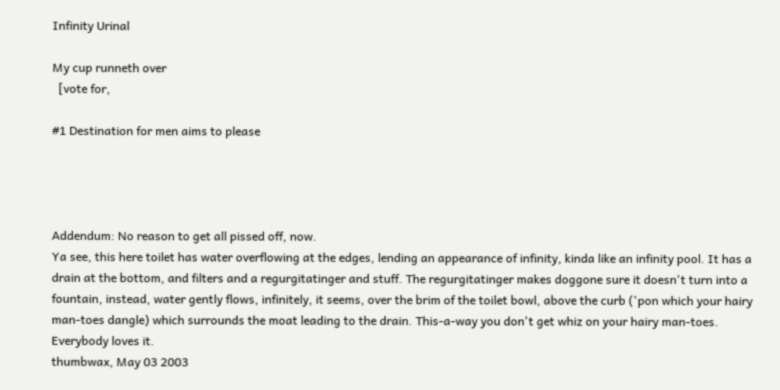Infinity Urinal

My cup runneth over
  [vote for,

#1 Destination for men aims to please




Addendum: No reason to get all pissed off, now.
Ya see, this here toilet has water overflowing at the edges, lending an appearance of infinity, kinda like an infinity pool. It has a drain at the bottom, and filters and a regurgitatinger and stuff. The regurgitatinger makes doggone sure it doesn't turn into a fountain, instead, water gently flows, infinitely, it seems, over the brim of the toilet bowl, above the curb ('pon which your hairy man-toes dangle) which surrounds the moat leading to the drain. This-a-way you don't get whiz on your hairy man-toes. Everybody loves it.
thumbwax, May 03 2003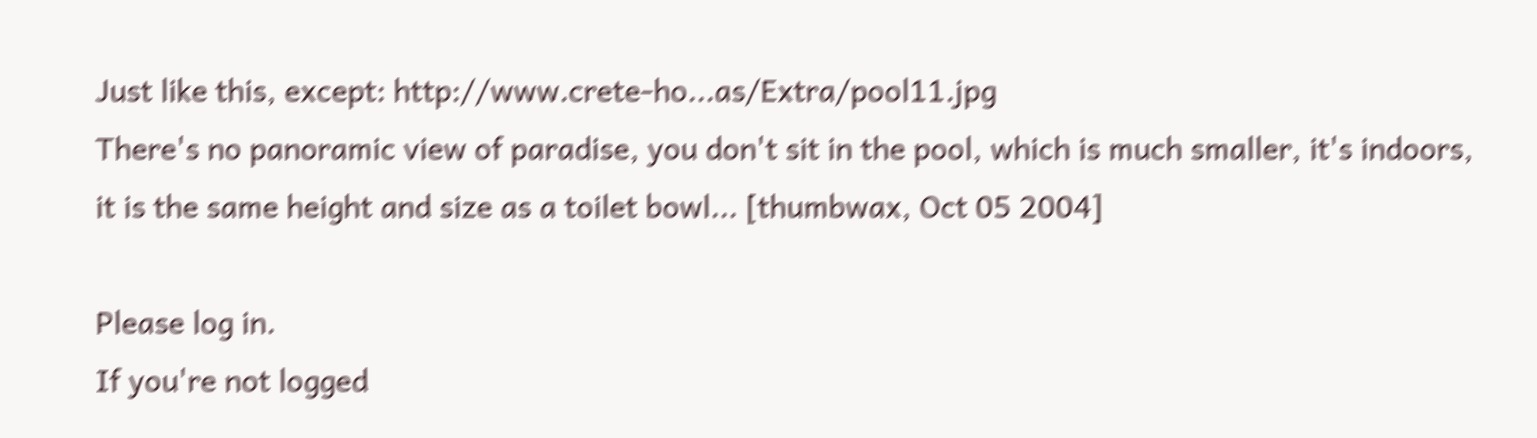Just like this, except: http://www.crete-ho...as/Extra/pool11.jpg
There's no panoramic view of paradise, you don't sit in the pool, which is much smaller, it's indoors, it is the same height and size as a toilet bowl... [thumbwax, Oct 05 2004]

Please log in.
If you're not logged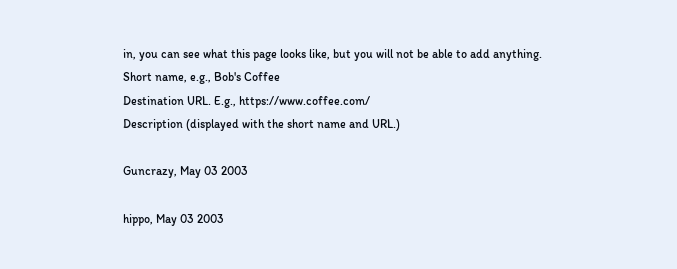in, you can see what this page looks like, but you will not be able to add anything.
Short name, e.g., Bob's Coffee
Destination URL. E.g., https://www.coffee.com/
Description (displayed with the short name and URL.)

Guncrazy, May 03 2003

hippo, May 03 2003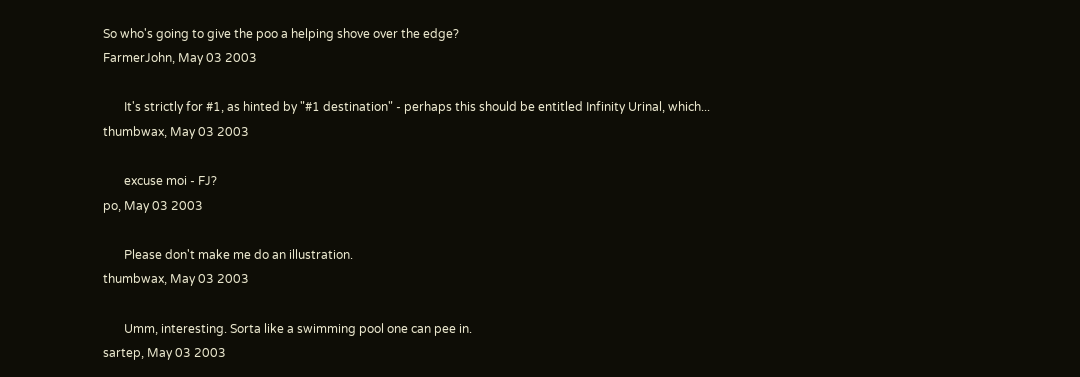So who's going to give the poo a helping shove over the edge?
FarmerJohn, May 03 2003

       It's strictly for #1, as hinted by "#1 destination" - perhaps this should be entitled Infinity Urinal, which...
thumbwax, May 03 2003

       excuse moi - FJ?
po, May 03 2003

       Please don't make me do an illustration.
thumbwax, May 03 2003

       Umm, interesting. Sorta like a swimming pool one can pee in.
sartep, May 03 2003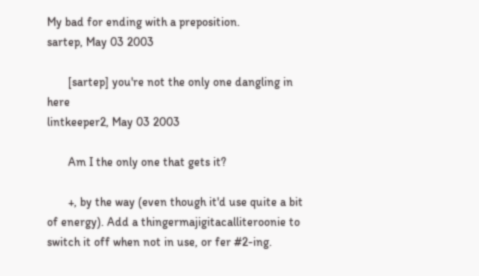My bad for ending with a preposition.
sartep, May 03 2003

       [sartep] you're not the only one dangling in here
lintkeeper2, May 03 2003

       Am I the only one that gets it?

       +, by the way (even though it'd use quite a bit of energy). Add a thingermajigitacalliteroonie to switch it off when not in use, or fer #2-ing.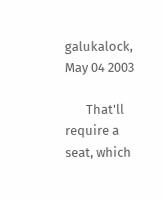galukalock, May 04 2003

       That'll require a seat, which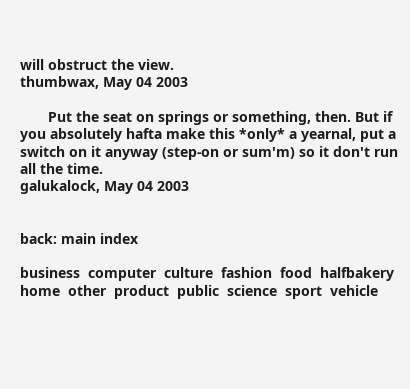will obstruct the view.
thumbwax, May 04 2003

       Put the seat on springs or something, then. But if you absolutely hafta make this *only* a yearnal, put a switch on it anyway (step-on or sum'm) so it don't run all the time.
galukalock, May 04 2003


back: main index

business  computer  culture  fashion  food  halfbakery  home  other  product  public  science  sport  vehicle